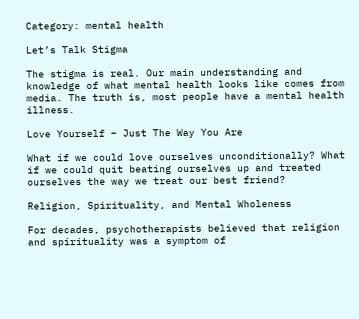Category: mental health

Let’s Talk Stigma

The stigma is real. Our main understanding and knowledge of what mental health looks like comes from media. The truth is, most people have a mental health illness.

Love Yourself – Just The Way You Are

What if we could love ourselves unconditionally? What if we could quit beating ourselves up and treated ourselves the way we treat our best friend?

Religion, Spirituality, and Mental Wholeness

For decades, psychotherapists believed that religion and spirituality was a symptom of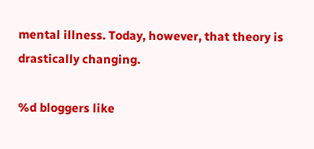mental illness. Today, however, that theory is drastically changing.

%d bloggers like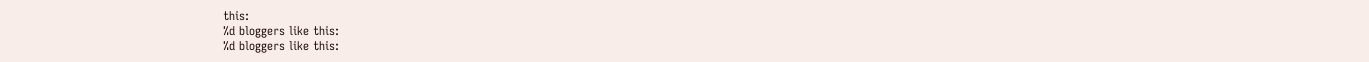this:
%d bloggers like this:
%d bloggers like this: